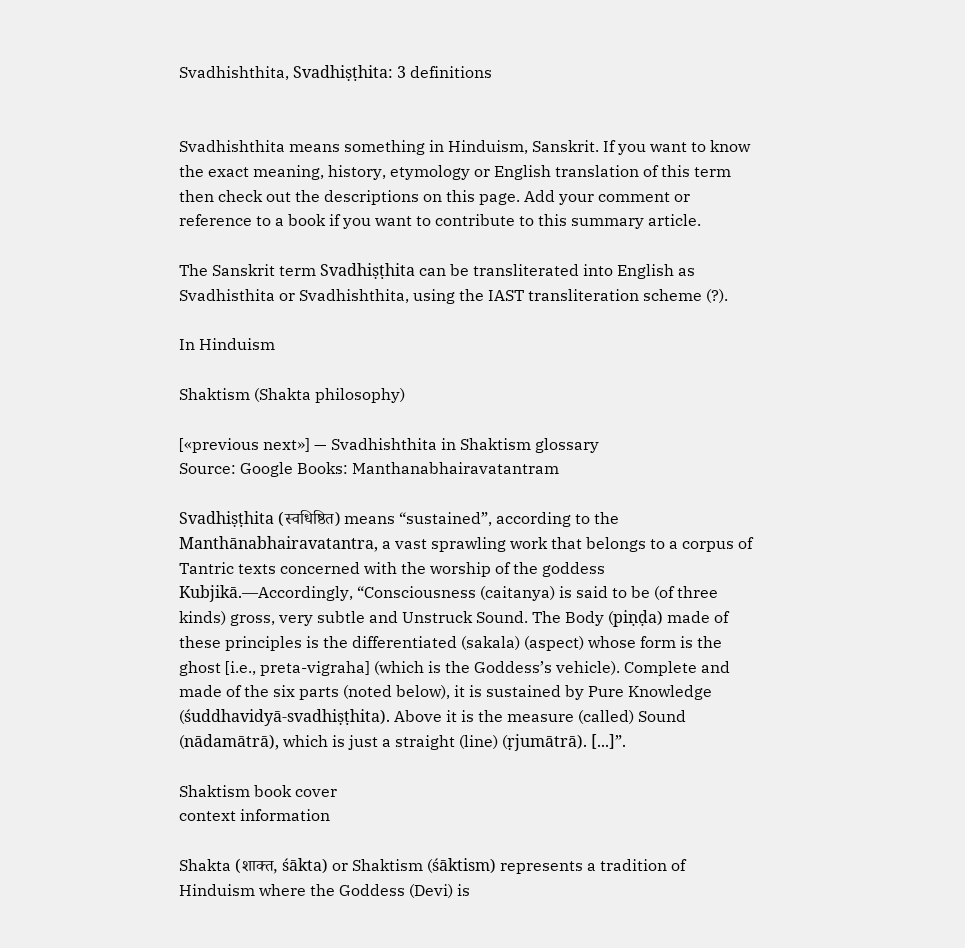Svadhishthita, Svadhiṣṭhita: 3 definitions


Svadhishthita means something in Hinduism, Sanskrit. If you want to know the exact meaning, history, etymology or English translation of this term then check out the descriptions on this page. Add your comment or reference to a book if you want to contribute to this summary article.

The Sanskrit term Svadhiṣṭhita can be transliterated into English as Svadhisthita or Svadhishthita, using the IAST transliteration scheme (?).

In Hinduism

Shaktism (Shakta philosophy)

[«previous next»] — Svadhishthita in Shaktism glossary
Source: Google Books: Manthanabhairavatantram

Svadhiṣṭhita (स्वधिष्ठित) means “sustained”, according to the Manthānabhairavatantra, a vast sprawling work that belongs to a corpus of Tantric texts concerned with the worship of the goddess Kubjikā.—Accordingly, “Consciousness (caitanya) is said to be (of three kinds) gross, very subtle and Unstruck Sound. The Body (piṇḍa) made of these principles is the differentiated (sakala) (aspect) whose form is the ghost [i.e., preta-vigraha] (which is the Goddess’s vehicle). Complete and made of the six parts (noted below), it is sustained by Pure Knowledge (śuddhavidyā-svadhiṣṭhita). Above it is the measure (called) Sound (nādamātrā), which is just a straight (line) (ṛjumātrā). [...]”.

Shaktism book cover
context information

Shakta (शाक्त, śākta) or Shaktism (śāktism) represents a tradition of Hinduism where the Goddess (Devi) is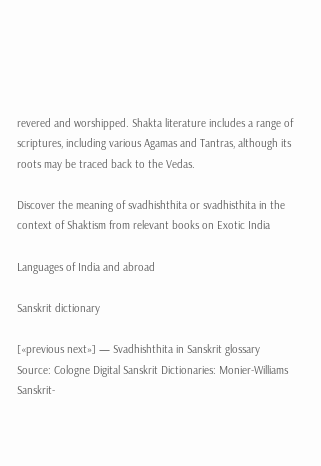revered and worshipped. Shakta literature includes a range of scriptures, including various Agamas and Tantras, although its roots may be traced back to the Vedas.

Discover the meaning of svadhishthita or svadhisthita in the context of Shaktism from relevant books on Exotic India

Languages of India and abroad

Sanskrit dictionary

[«previous next»] — Svadhishthita in Sanskrit glossary
Source: Cologne Digital Sanskrit Dictionaries: Monier-Williams Sanskrit-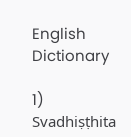English Dictionary

1) Svadhiṣṭhita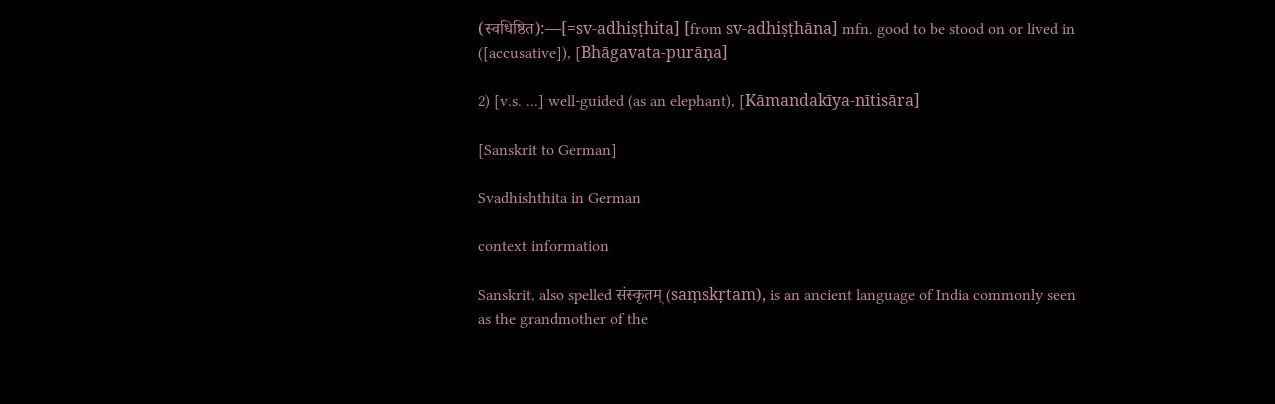(स्वधिष्ठित):—[=sv-adhiṣṭhita] [from sv-adhiṣṭhāna] mfn. good to be stood on or lived in ([accusative]), [Bhāgavata-purāṇa]

2) [v.s. ...] well-guided (as an elephant), [Kāmandakīya-nītisāra]

[Sanskrit to German]

Svadhishthita in German

context information

Sanskrit, also spelled संस्कृतम् (saṃskṛtam), is an ancient language of India commonly seen as the grandmother of the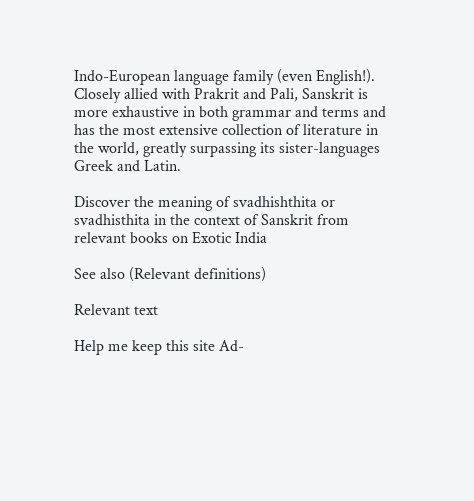Indo-European language family (even English!). Closely allied with Prakrit and Pali, Sanskrit is more exhaustive in both grammar and terms and has the most extensive collection of literature in the world, greatly surpassing its sister-languages Greek and Latin.

Discover the meaning of svadhishthita or svadhisthita in the context of Sanskrit from relevant books on Exotic India

See also (Relevant definitions)

Relevant text

Help me keep this site Ad-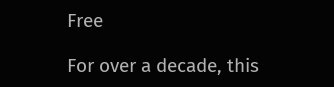Free

For over a decade, this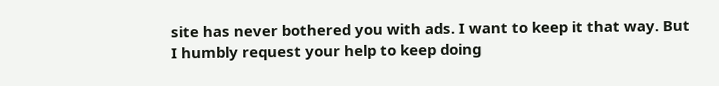site has never bothered you with ads. I want to keep it that way. But I humbly request your help to keep doing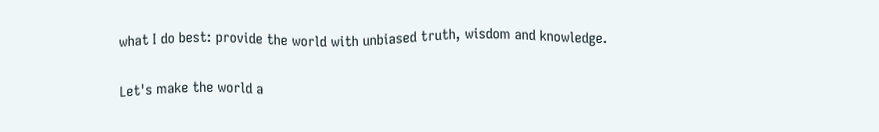what I do best: provide the world with unbiased truth, wisdom and knowledge.

Let's make the world a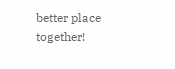better place together!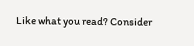Like what you read? Consider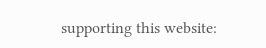supporting this website: